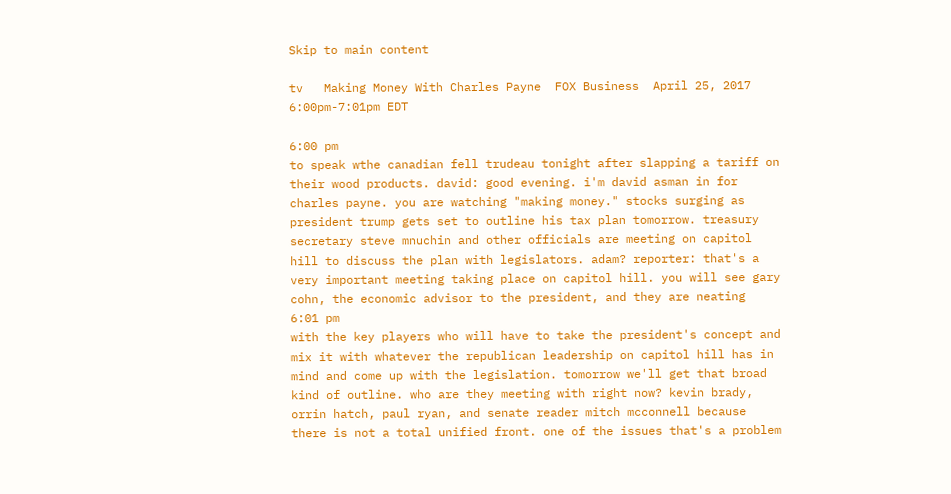Skip to main content

tv   Making Money With Charles Payne  FOX Business  April 25, 2017 6:00pm-7:01pm EDT

6:00 pm
to speak wthe canadian fell trudeau tonight after slapping a tariff on their wood products. david: good evening. i'm david asman in for charles payne. you are watching "making money." stocks surging as president trump gets set to outline his tax plan tomorrow. treasury secretary steve mnuchin and other officials are meeting on capitol hill to discuss the plan with legislators. adam? reporter: that's a very important meeting taking place on capitol hill. you will see gary cohn, the economic advisor to the president, and they are neating
6:01 pm
with the key players who will have to take the president's concept and mix it with whatever the republican leadership on capitol hill has in mind and come up with the legislation. tomorrow we'll get that broad kind of outline. who are they meeting with right now? kevin brady, orrin hatch, paul ryan, and senate reader mitch mcconnell because there is not a total unified front. one of the issues that's a problem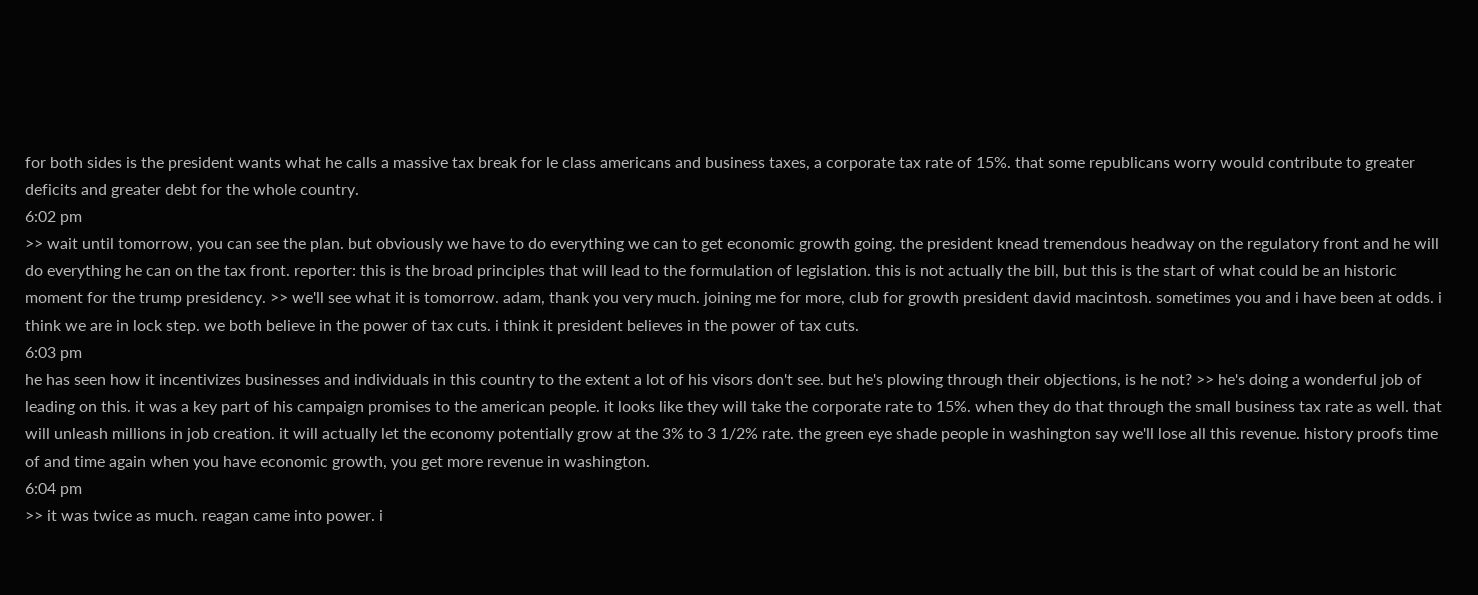for both sides is the president wants what he calls a massive tax break for le class americans and business taxes, a corporate tax rate of 15%. that some republicans worry would contribute to greater deficits and greater debt for the whole country.
6:02 pm
>> wait until tomorrow, you can see the plan. but obviously we have to do everything we can to get economic growth going. the president knead tremendous headway on the regulatory front and he will do everything he can on the tax front. reporter: this is the broad principles that will lead to the formulation of legislation. this is not actually the bill, but this is the start of what could be an historic moment for the trump presidency. >> we'll see what it is tomorrow. adam, thank you very much. joining me for more, club for growth president david macintosh. sometimes you and i have been at odds. i think we are in lock step. we both believe in the power of tax cuts. i think it president believes in the power of tax cuts.
6:03 pm
he has seen how it incentivizes businesses and individuals in this country to the extent a lot of his visors don't see. but he's plowing through their objections, is he not? >> he's doing a wonderful job of leading on this. it was a key part of his campaign promises to the american people. it looks like they will take the corporate rate to 15%. when they do that through the small business tax rate as well. that will unleash millions in job creation. it will actually let the economy potentially grow at the 3% to 3 1/2% rate. the green eye shade people in washington say we'll lose all this revenue. history proofs time of and time again when you have economic growth, you get more revenue in washington.
6:04 pm
>> it was twice as much. reagan came into power. i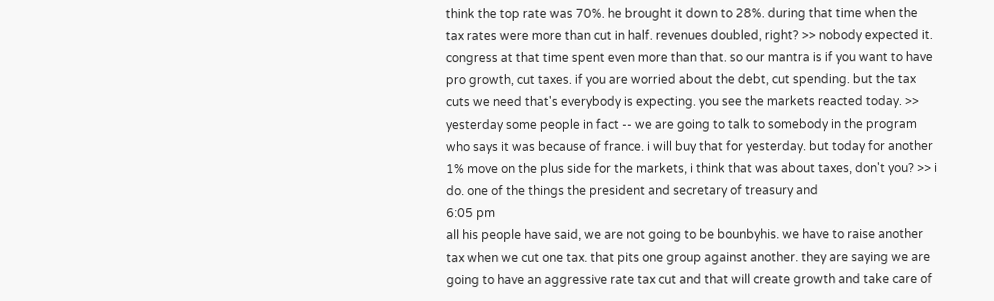think the top rate was 70%. he brought it down to 28%. during that time when the tax rates were more than cut in half. revenues doubled, right? >> nobody expected it. congress at that time spent even more than that. so our mantra is if you want to have pro growth, cut taxes. if you are worried about the debt, cut spending. but the tax cuts we need that's everybody is expecting. you see the markets reacted today. >> yesterday some people in fact -- we are going to talk to somebody in the program who says it was because of france. i will buy that for yesterday. but today for another 1% move on the plus side for the markets, i think that was about taxes, don't you? >> i do. one of the things the president and secretary of treasury and
6:05 pm
all his people have said, we are not going to be bounbyhis. we have to raise another tax when we cut one tax. that pits one group against another. they are saying we are going to have an aggressive rate tax cut and that will create growth and take care of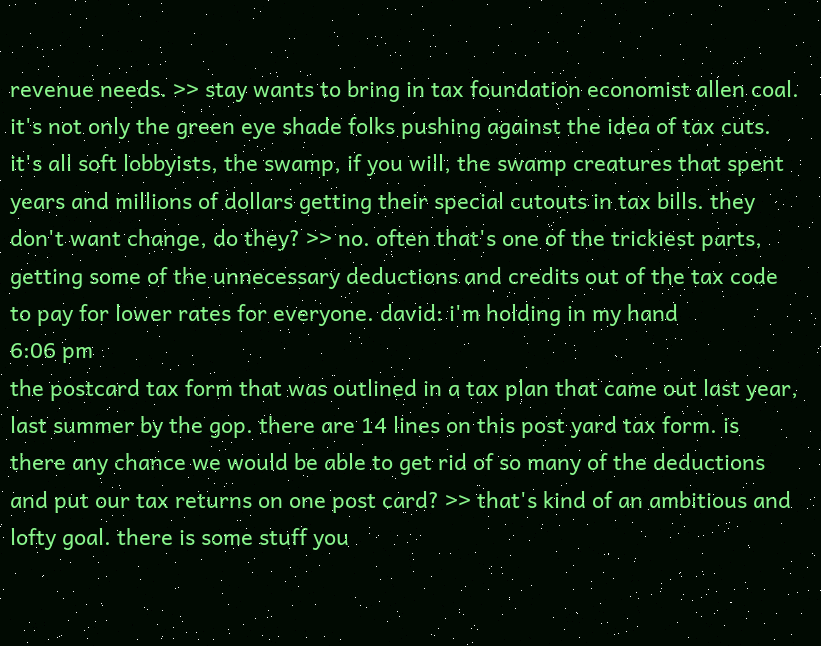revenue needs. >> stay wants to bring in tax foundation economist allen coal. it's not only the green eye shade folks pushing against the idea of tax cuts. it's all soft lobbyists, the swamp, if you will, the swamp creatures that spent years and millions of dollars getting their special cutouts in tax bills. they don't want change, do they? >> no. often that's one of the trickiest parts, getting some of the unnecessary deductions and credits out of the tax code to pay for lower rates for everyone. david: i'm holding in my hand
6:06 pm
the postcard tax form that was outlined in a tax plan that came out last year, last summer by the gop. there are 14 lines on this post yard tax form. is there any chance we would be able to get rid of so many of the deductions and put our tax returns on one post card? >> that's kind of an ambitious and lofty goal. there is some stuff you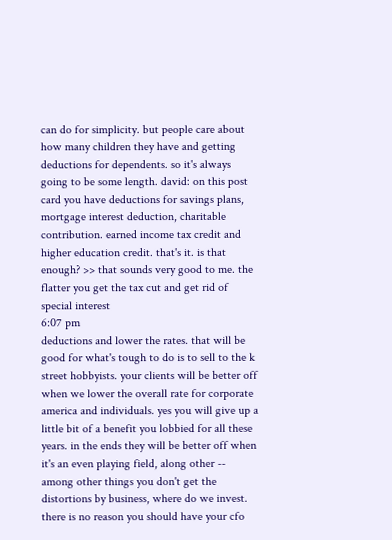can do for simplicity. but people care about how many children they have and getting deductions for dependents. so it's always going to be some length. david: on this post card you have deductions for savings plans, mortgage interest deduction, charitable contribution. earned income tax credit and higher education credit. that's it. is that enough? >> that sounds very good to me. the flatter you get the tax cut and get rid of special interest
6:07 pm
deductions and lower the rates. that will be good for what's tough to do is to sell to the k street hobbyists. your clients will be better off when we lower the overall rate for corporate america and individuals. yes you will give up a little bit of a benefit you lobbied for all these years. in the ends they will be better off when it's an even playing field, along other -- among other things you don't get the distortions by business, where do we invest. there is no reason you should have your cfo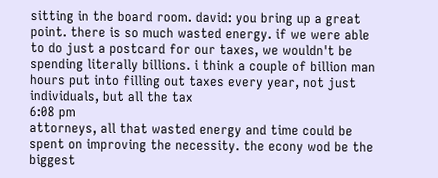sitting in the board room. david: you bring up a great point. there is so much wasted energy. if we were able to do just a postcard for our taxes, we wouldn't be spending literally billions. i think a couple of billion man hours put into filling out taxes every year, not just individuals, but all the tax
6:08 pm
attorneys, all that wasted energy and time could be spent on improving the necessity. the econy wod be the biggest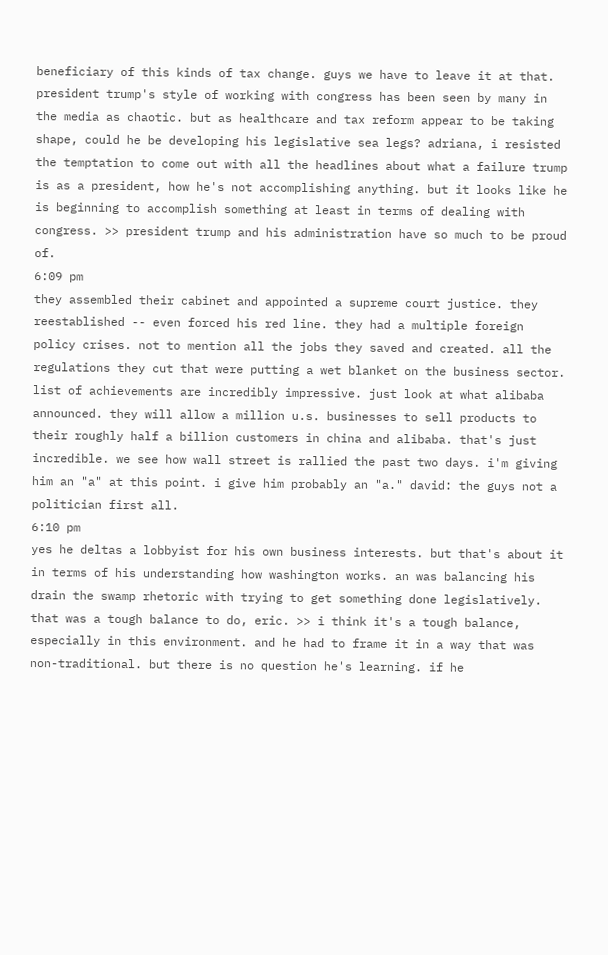beneficiary of this kinds of tax change. guys we have to leave it at that. president trump's style of working with congress has been seen by many in the media as chaotic. but as healthcare and tax reform appear to be taking shape, could he be developing his legislative sea legs? adriana, i resisted the temptation to come out with all the headlines about what a failure trump is as a president, how he's not accomplishing anything. but it looks like he is beginning to accomplish something at least in terms of dealing with congress. >> president trump and his administration have so much to be proud of.
6:09 pm
they assembled their cabinet and appointed a supreme court justice. they reestablished -- even forced his red line. they had a multiple foreign policy crises. not to mention all the jobs they saved and created. all the regulations they cut that were putting a wet blanket on the business sector. list of achievements are incredibly impressive. just look at what alibaba announced. they will allow a million u.s. businesses to sell products to their roughly half a billion customers in china and alibaba. that's just incredible. we see how wall street is rallied the past two days. i'm giving him an "a" at this point. i give him probably an "a." david: the guys not a politician first all.
6:10 pm
yes he deltas a lobbyist for his own business interests. but that's about it in terms of his understanding how washington works. an was balancing his drain the swamp rhetoric with trying to get something done legislatively. that was a tough balance to do, eric. >> i think it's a tough balance, especially in this environment. and he had to frame it in a way that was non-traditional. but there is no question he's learning. if he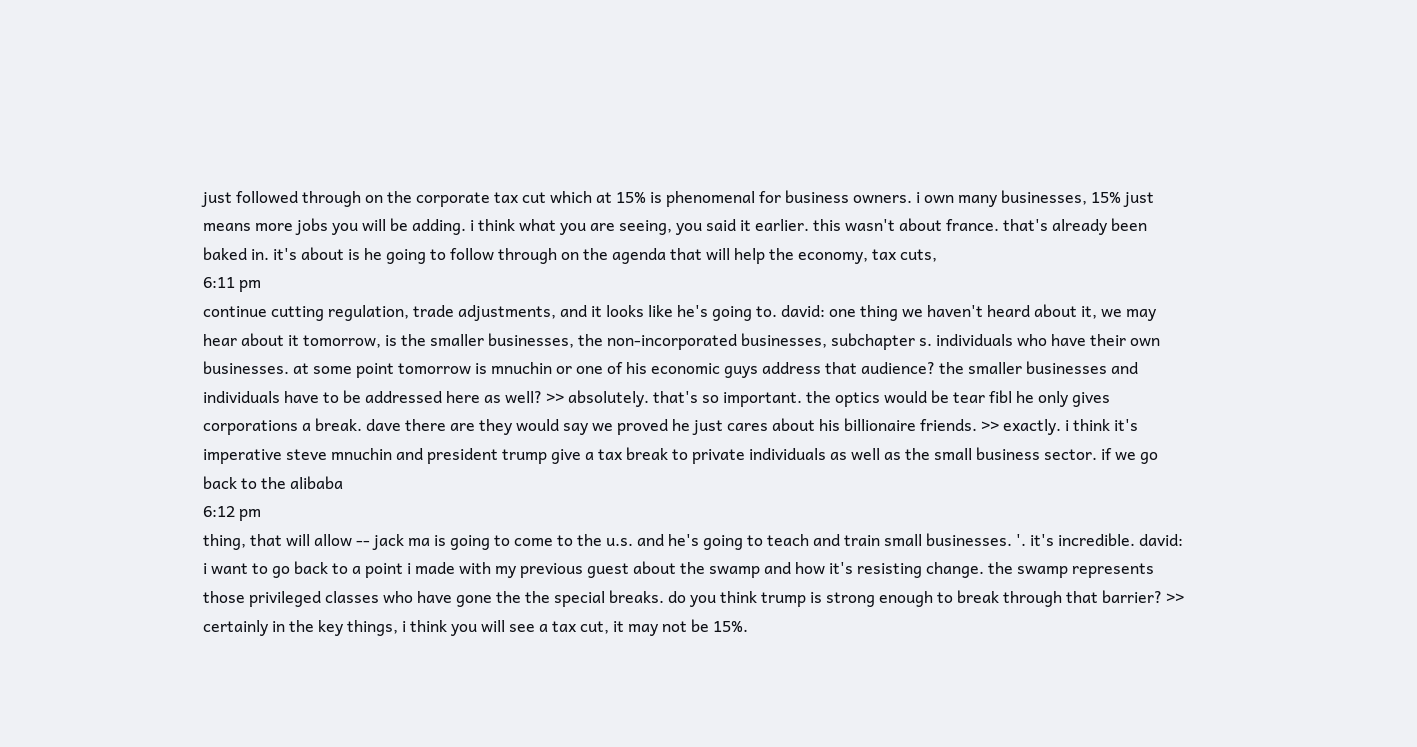just followed through on the corporate tax cut which at 15% is phenomenal for business owners. i own many businesses, 15% just means more jobs you will be adding. i think what you are seeing, you said it earlier. this wasn't about france. that's already been baked in. it's about is he going to follow through on the agenda that will help the economy, tax cuts,
6:11 pm
continue cutting regulation, trade adjustments, and it looks like he's going to. david: one thing we haven't heard about it, we may hear about it tomorrow, is the smaller businesses, the non-incorporated businesses, subchapter s. individuals who have their own businesses. at some point tomorrow is mnuchin or one of his economic guys address that audience? the smaller businesses and individuals have to be addressed here as well? >> absolutely. that's so important. the optics would be tear fibl he only gives corporations a break. dave there are they would say we proved he just cares about his billionaire friends. >> exactly. i think it's imperative steve mnuchin and president trump give a tax break to private individuals as well as the small business sector. if we go back to the alibaba
6:12 pm
thing, that will allow -- jack ma is going to come to the u.s. and he's going to teach and train small businesses. '. it's incredible. david: i want to go back to a point i made with my previous guest about the swamp and how it's resisting change. the swamp represents those privileged classes who have gone the the special breaks. do you think trump is strong enough to break through that barrier? >> certainly in the key things, i think you will see a tax cut, it may not be 15%.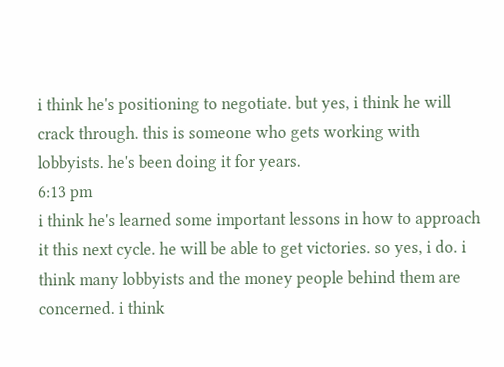i think he's positioning to negotiate. but yes, i think he will crack through. this is someone who gets working with lobbyists. he's been doing it for years.
6:13 pm
i think he's learned some important lessons in how to approach it this next cycle. he will be able to get victories. so yes, i do. i think many lobbyists and the money people behind them are concerned. i think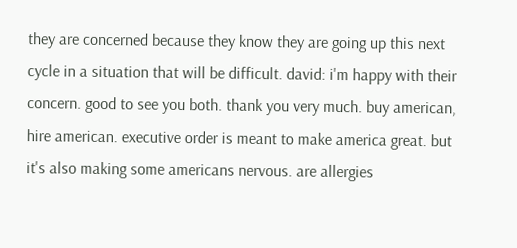they are concerned because they know they are going up this next cycle in a situation that will be difficult. david: i'm happy with their concern. good to see you both. thank you very much. buy american, hire american. executive order is meant to make america great. but it's also making some americans nervous. are allergies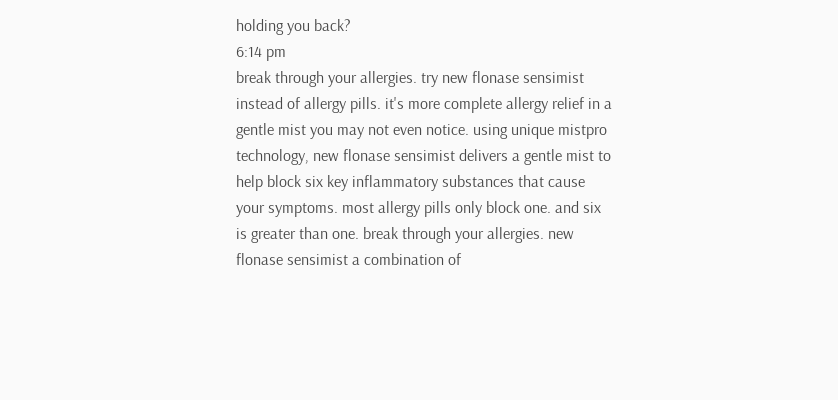holding you back?
6:14 pm
break through your allergies. try new flonase sensimist instead of allergy pills. it's more complete allergy relief in a gentle mist you may not even notice. using unique mistpro technology, new flonase sensimist delivers a gentle mist to help block six key inflammatory substances that cause your symptoms. most allergy pills only block one. and six is greater than one. break through your allergies. new flonase sensimist a combination of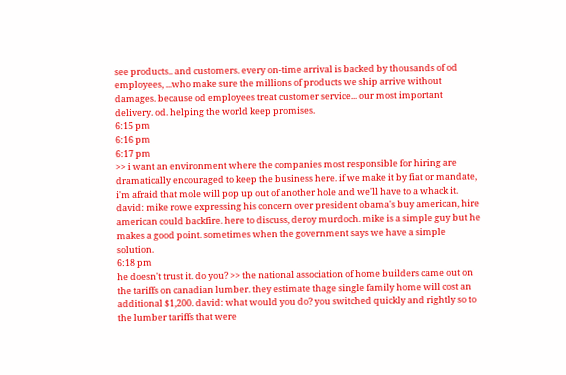see products.. and customers. every on-time arrival is backed by thousands of od employees, ...who make sure the millions of products we ship arrive without damages. because od employees treat customer service... our most important delivery. od. helping the world keep promises.
6:15 pm
6:16 pm
6:17 pm
>> i want an environment where the companies most responsible for hiring are dramatically encouraged to keep the business here. if we make it by fiat or mandate, i'm afraid that mole will pop up out of another hole and we'll have to a whack it. david: mike rowe expressing his concern over president obama's buy american, hire american could backfire. here to discuss, deroy murdoch. mike is a simple guy but he makes a good point. sometimes when the government says we have a simple solution.
6:18 pm
he doesn't trust it. do you? >> the national association of home builders came out on the tariffs on canadian lumber. they estimate thage single family home will cost an additional $1,200. david: what would you do? you switched quickly and rightly so to the lumber tariffs that were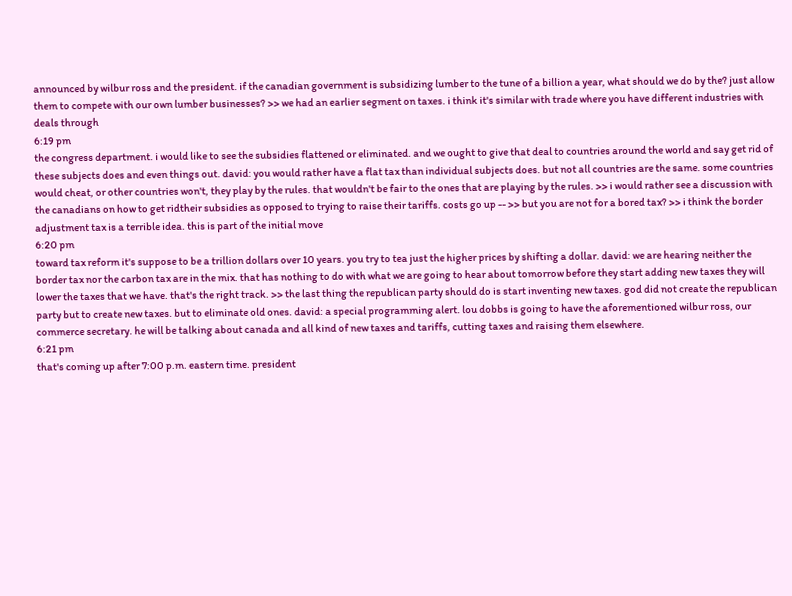announced by wilbur ross and the president. if the canadian government is subsidizing lumber to the tune of a billion a year, what should we do by the? just allow them to compete with our own lumber businesses? >> we had an earlier segment on taxes. i think it's similar with trade where you have different industries with deals through
6:19 pm
the congress department. i would like to see the subsidies flattened or eliminated. and we ought to give that deal to countries around the world and say get rid of these subjects does and even things out. david: you would rather have a flat tax than individual subjects does. but not all countries are the same. some countries would cheat, or other countries won't, they play by the rules. that wouldn't be fair to the ones that are playing by the rules. >> i would rather see a discussion with the canadians on how to get ridtheir subsidies as opposed to trying to raise their tariffs. costs go up -- >> but you are not for a bored tax? >> i think the border adjustment tax is a terrible idea. this is part of the initial move
6:20 pm
toward tax reform it's suppose to be a trillion dollars over 10 years. you try to tea just the higher prices by shifting a dollar. david: we are hearing neither the border tax nor the carbon tax are in the mix. that has nothing to do with what we are going to hear about tomorrow before they start adding new taxes they will lower the taxes that we have. that's the right track. >> the last thing the republican party should do is start inventing new taxes. god did not create the republican party but to create new taxes. but to eliminate old ones. david: a special programming alert. lou dobbs is going to have the aforementioned wilbur ross, our commerce secretary. he will be talking about canada and all kind of new taxes and tariffs, cutting taxes and raising them elsewhere.
6:21 pm
that's coming up after 7:00 p.m. eastern time. president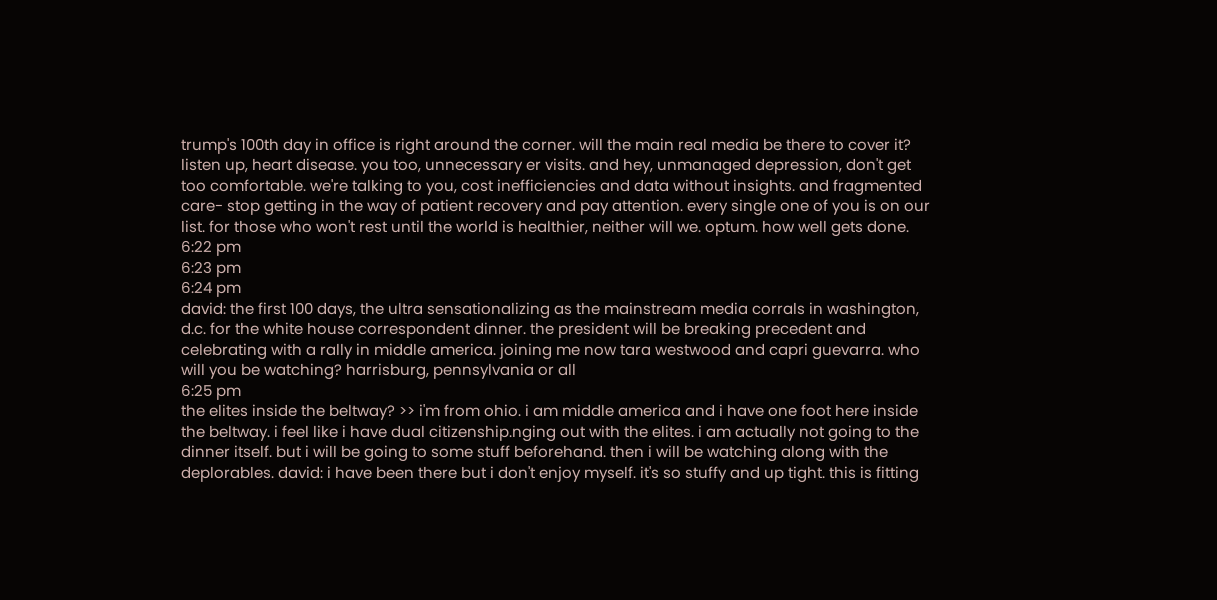trump's 100th day in office is right around the corner. will the main real media be there to cover it? listen up, heart disease. you too, unnecessary er visits. and hey, unmanaged depression, don't get too comfortable. we're talking to you, cost inefficiencies and data without insights. and fragmented care- stop getting in the way of patient recovery and pay attention. every single one of you is on our list. for those who won't rest until the world is healthier, neither will we. optum. how well gets done.
6:22 pm
6:23 pm
6:24 pm
david: the first 100 days, the ultra sensationalizing as the mainstream media corrals in washington, d.c. for the white house correspondent dinner. the president will be breaking precedent and celebrating with a rally in middle america. joining me now tara westwood and capri guevarra. who will you be watching? harrisburg, pennsylvania or all
6:25 pm
the elites inside the beltway? >> i'm from ohio. i am middle america and i have one foot here inside the beltway. i feel like i have dual citizenship.nging out with the elites. i am actually not going to the dinner itself. but i will be going to some stuff beforehand. then i will be watching along with the deplorables. david: i have been there but i don't enjoy myself. it's so stuffy and up tight. this is fitting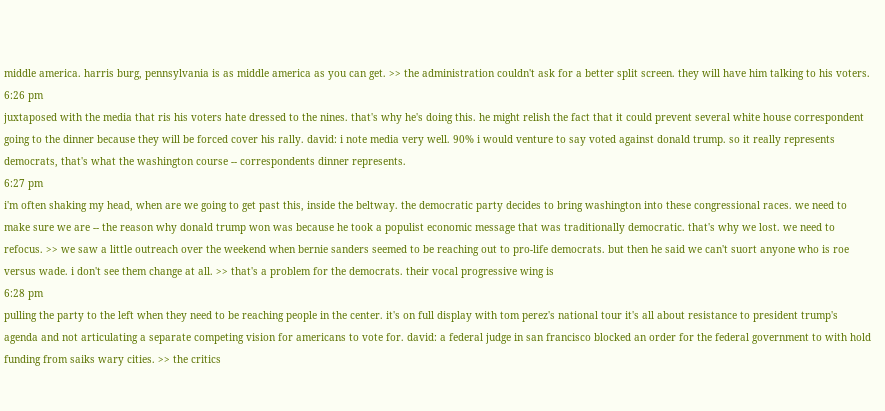middle america. harris burg, pennsylvania is as middle america as you can get. >> the administration couldn't ask for a better split screen. they will have him talking to his voters.
6:26 pm
juxtaposed with the media that ris his voters hate dressed to the nines. that's why he's doing this. he might relish the fact that it could prevent several white house correspondent going to the dinner because they will be forced cover his rally. david: i note media very well. 90% i would venture to say voted against donald trump. so it really represents democrats, that's what the washington course -- correspondents dinner represents.
6:27 pm
i'm often shaking my head, when are we going to get past this, inside the beltway. the democratic party decides to bring washington into these congressional races. we need to make sure we are -- the reason why donald trump won was because he took a populist economic message that was traditionally democratic. that's why we lost. we need to refocus. >> we saw a little outreach over the weekend when bernie sanders seemed to be reaching out to pro-life democrats. but then he said we can't suort anyone who is roe versus wade. i don't see them change at all. >> that's a problem for the democrats. their vocal progressive wing is
6:28 pm
pulling the party to the left when they need to be reaching people in the center. it's on full display with tom perez's national tour it's all about resistance to president trump's agenda and not articulating a separate competing vision for americans to vote for. david: a federal judge in san francisco blocked an order for the federal government to with hold funding from saiks wary cities. >> the critics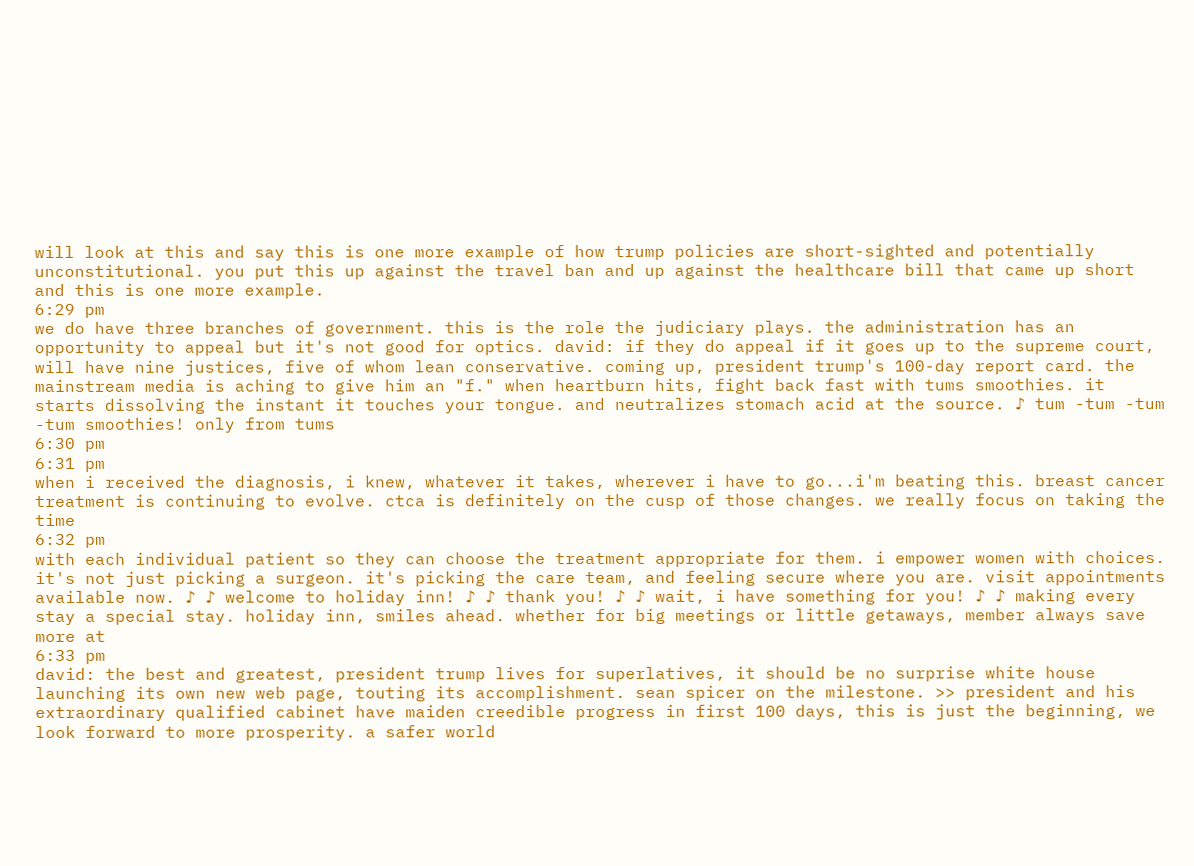will look at this and say this is one more example of how trump policies are short-sighted and potentially unconstitutional. you put this up against the travel ban and up against the healthcare bill that came up short and this is one more example.
6:29 pm
we do have three branches of government. this is the role the judiciary plays. the administration has an opportunity to appeal but it's not good for optics. david: if they do appeal if it goes up to the supreme court, will have nine justices, five of whom lean conservative. coming up, president trump's 100-day report card. the mainstream media is aching to give him an "f." when heartburn hits, fight back fast with tums smoothies. it starts dissolving the instant it touches your tongue. and neutralizes stomach acid at the source. ♪ tum -tum -tum -tum smoothies! only from tums
6:30 pm
6:31 pm
when i received the diagnosis, i knew, whatever it takes, wherever i have to go...i'm beating this. breast cancer treatment is continuing to evolve. ctca is definitely on the cusp of those changes. we really focus on taking the time
6:32 pm
with each individual patient so they can choose the treatment appropriate for them. i empower women with choices. it's not just picking a surgeon. it's picking the care team, and feeling secure where you are. visit appointments available now. ♪ ♪ welcome to holiday inn! ♪ ♪ thank you! ♪ ♪ wait, i have something for you! ♪ ♪ making every stay a special stay. holiday inn, smiles ahead. whether for big meetings or little getaways, member always save more at
6:33 pm
david: the best and greatest, president trump lives for superlatives, it should be no surprise white house launching its own new web page, touting its accomplishment. sean spicer on the milestone. >> president and his extraordinary qualified cabinet have maiden creedible progress in first 100 days, this is just the beginning, we look forward to more prosperity. a safer world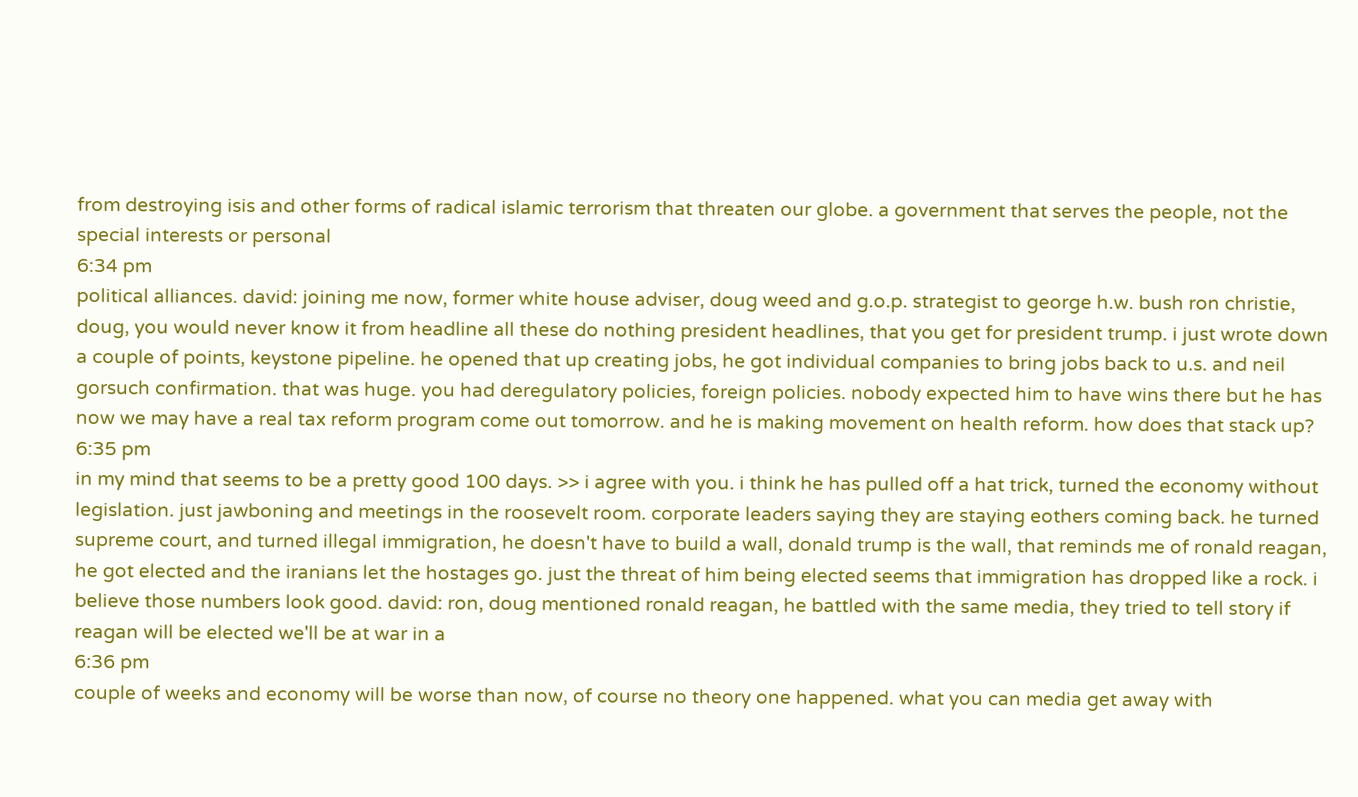from destroying isis and other forms of radical islamic terrorism that threaten our globe. a government that serves the people, not the special interests or personal
6:34 pm
political alliances. david: joining me now, former white house adviser, doug weed and g.o.p. strategist to george h.w. bush ron christie, doug, you would never know it from headline all these do nothing president headlines, that you get for president trump. i just wrote down a couple of points, keystone pipeline. he opened that up creating jobs, he got individual companies to bring jobs back to u.s. and neil gorsuch confirmation. that was huge. you had deregulatory policies, foreign policies. nobody expected him to have wins there but he has now we may have a real tax reform program come out tomorrow. and he is making movement on health reform. how does that stack up?
6:35 pm
in my mind that seems to be a pretty good 100 days. >> i agree with you. i think he has pulled off a hat trick, turned the economy without legislation. just jawboning and meetings in the roosevelt room. corporate leaders saying they are staying eothers coming back. he turned supreme court, and turned illegal immigration, he doesn't have to build a wall, donald trump is the wall, that reminds me of ronald reagan, he got elected and the iranians let the hostages go. just the threat of him being elected seems that immigration has dropped like a rock. i believe those numbers look good. david: ron, doug mentioned ronald reagan, he battled with the same media, they tried to tell story if reagan will be elected we'll be at war in a
6:36 pm
couple of weeks and economy will be worse than now, of course no theory one happened. what you can media get away with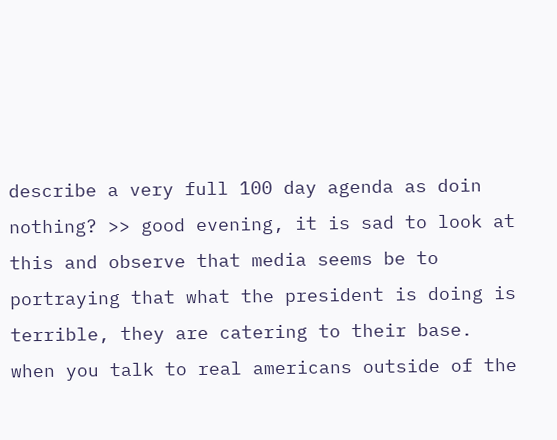describe a very full 100 day agenda as doin nothing? >> good evening, it is sad to look at this and observe that media seems be to portraying that what the president is doing is terrible, they are catering to their base. when you talk to real americans outside of the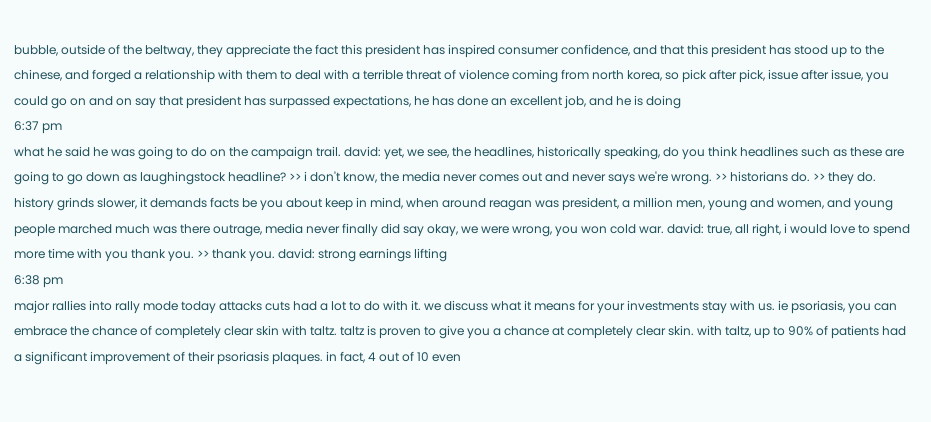bubble, outside of the beltway, they appreciate the fact this president has inspired consumer confidence, and that this president has stood up to the chinese, and forged a relationship with them to deal with a terrible threat of violence coming from north korea, so pick after pick, issue after issue, you could go on and on say that president has surpassed expectations, he has done an excellent job, and he is doing
6:37 pm
what he said he was going to do on the campaign trail. david: yet, we see, the headlines, historically speaking, do you think headlines such as these are going to go down as laughingstock headline? >> i don't know, the media never comes out and never says we're wrong. >> historians do. >> they do. history grinds slower, it demands facts be you about keep in mind, when around reagan was president, a million men, young and women, and young people marched much was there outrage, media never finally did say okay, we were wrong, you won cold war. david: true, all right, i would love to spend more time with you thank you. >> thank you. david: strong earnings lifting
6:38 pm
major rallies into rally mode today attacks cuts had a lot to do with it. we discuss what it means for your investments stay with us. ie psoriasis, you can embrace the chance of completely clear skin with taltz. taltz is proven to give you a chance at completely clear skin. with taltz, up to 90% of patients had a significant improvement of their psoriasis plaques. in fact, 4 out of 10 even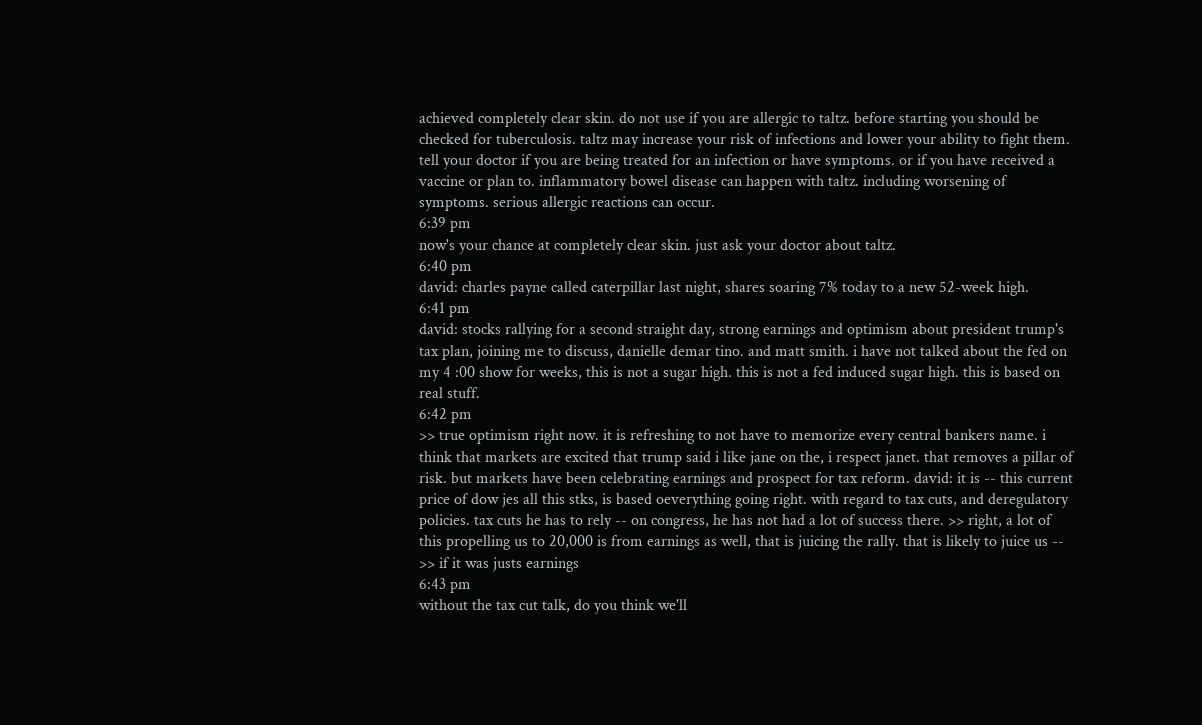achieved completely clear skin. do not use if you are allergic to taltz. before starting you should be checked for tuberculosis. taltz may increase your risk of infections and lower your ability to fight them. tell your doctor if you are being treated for an infection or have symptoms. or if you have received a vaccine or plan to. inflammatory bowel disease can happen with taltz. including worsening of symptoms. serious allergic reactions can occur.
6:39 pm
now's your chance at completely clear skin. just ask your doctor about taltz.
6:40 pm
david: charles payne called caterpillar last night, shares soaring 7% today to a new 52-week high.
6:41 pm
david: stocks rallying for a second straight day, strong earnings and optimism about president trump's tax plan, joining me to discuss, danielle demar tino. and matt smith. i have not talked about the fed on my 4 :00 show for weeks, this is not a sugar high. this is not a fed induced sugar high. this is based on real stuff.
6:42 pm
>> true optimism right now. it is refreshing to not have to memorize every central bankers name. i think that markets are excited that trump said i like jane on the, i respect janet. that removes a pillar of risk. but markets have been celebrating earnings and prospect for tax reform. david: it is -- this current price of dow jes all this stks, is based oeverything going right. with regard to tax cuts, and deregulatory policies. tax cuts he has to rely -- on congress, he has not had a lot of success there. >> right, a lot of this propelling us to 20,000 is from earnings as well, that is juicing the rally. that is likely to juice us -- >> if it was justs earnings
6:43 pm
without the tax cut talk, do you think we'll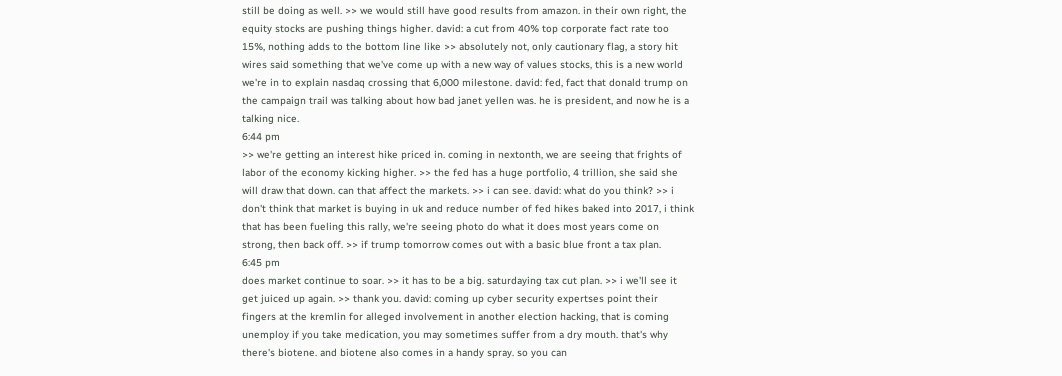still be doing as well. >> we would still have good results from amazon. in their own right, the equity stocks are pushing things higher. david: a cut from 40% top corporate fact rate too 15%, nothing adds to the bottom line like >> absolutely not, only cautionary flag, a story hit wires said something that we've come up with a new way of values stocks, this is a new world we're in to explain nasdaq crossing that 6,000 milestone. david: fed, fact that donald trump on the campaign trail was talking about how bad janet yellen was. he is president, and now he is a talking nice.
6:44 pm
>> we're getting an interest hike priced in. coming in nextonth, we are seeing that frights of labor of the economy kicking higher. >> the fed has a huge portfolio, 4 trillion, she said she will draw that down. can that affect the markets. >> i can see. david: what do you think? >> i don't think that market is buying in uk and reduce number of fed hikes baked into 2017, i think that has been fueling this rally, we're seeing photo do what it does most years come on strong, then back off. >> if trump tomorrow comes out with a basic blue front a tax plan.
6:45 pm
does market continue to soar. >> it has to be a big. saturdaying tax cut plan. >> i we'll see it get juiced up again. >> thank you. david: coming up cyber security expertses point their fingers at the kremlin for alleged involvement in another election hacking, that is coming unemploy if you take medication, you may sometimes suffer from a dry mouth. that's why there's biotene. and biotene also comes in a handy spray. so you can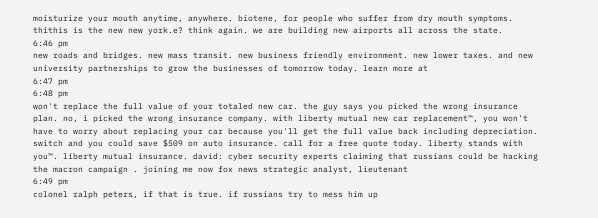moisturize your mouth anytime, anywhere. biotene, for people who suffer from dry mouth symptoms. thithis is the new new york.e? think again. we are building new airports all across the state.
6:46 pm
new roads and bridges. new mass transit. new business friendly environment. new lower taxes. and new university partnerships to grow the businesses of tomorrow today. learn more at
6:47 pm
6:48 pm
won't replace the full value of your totaled new car. the guy says you picked the wrong insurance plan. no, i picked the wrong insurance company. with liberty mutual new car replacement™, you won't have to worry about replacing your car because you'll get the full value back including depreciation. switch and you could save $509 on auto insurance. call for a free quote today. liberty stands with you™. liberty mutual insurance. david: cyber security experts claiming that russians could be hacking the macron campaign . joining me now fox news strategic analyst, lieutenant
6:49 pm
colonel ralph peters, if that is true. if russians try to mess him up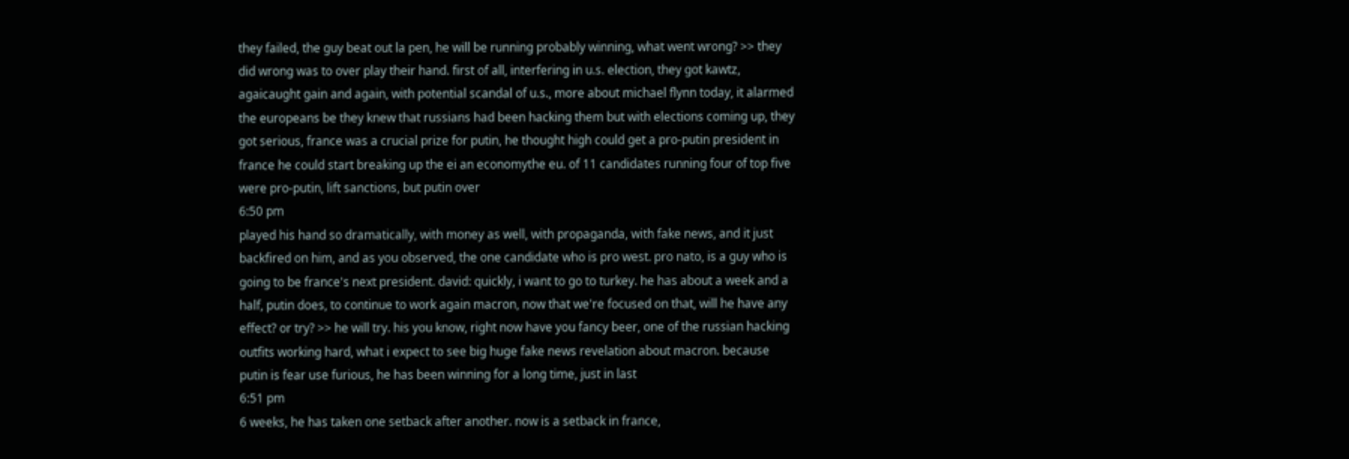they failed, the guy beat out la pen, he will be running probably winning, what went wrong? >> they did wrong was to over play their hand. first of all, interfering in u.s. election, they got kawtz, agaicaught gain and again, with potential scandal of u.s., more about michael flynn today, it alarmed the europeans be they knew that russians had been hacking them but with elections coming up, they got serious, france was a crucial prize for putin, he thought high could get a pro-putin president in france he could start breaking up the ei an economythe eu. of 11 candidates running four of top five were pro-putin, lift sanctions, but putin over
6:50 pm
played his hand so dramatically, with money as well, with propaganda, with fake news, and it just backfired on him, and as you observed, the one candidate who is pro west. pro nato, is a guy who is going to be france's next president. david: quickly, i want to go to turkey. he has about a week and a half, putin does, to continue to work again macron, now that we're focused on that, will he have any effect? or try? >> he will try. his you know, right now have you fancy beer, one of the russian hacking outfits working hard, what i expect to see big huge fake news revelation about macron. because putin is fear use furious, he has been winning for a long time, just in last
6:51 pm
6 weeks, he has taken one setback after another. now is a setback in france,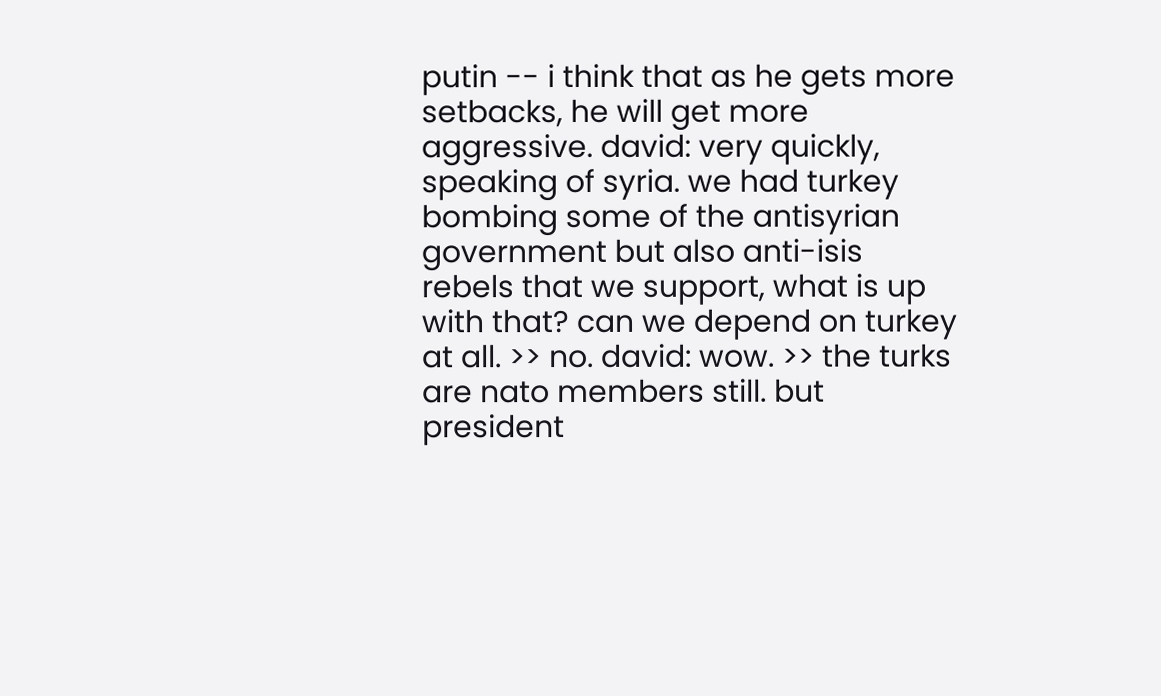putin -- i think that as he gets more setbacks, he will get more aggressive. david: very quickly, speaking of syria. we had turkey bombing some of the antisyrian government but also anti-isis rebels that we support, what is up with that? can we depend on turkey at all. >> no. david: wow. >> the turks are nato members still. but president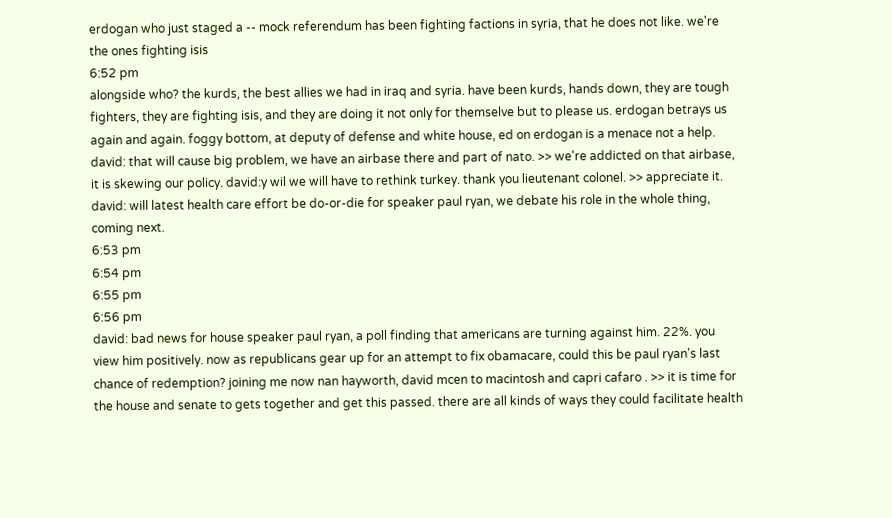erdogan who just staged a -- mock referendum has been fighting factions in syria, that he does not like. we're the ones fighting isis
6:52 pm
alongside who? the kurds, the best allies we had in iraq and syria. have been kurds, hands down, they are tough fighters, they are fighting isis, and they are doing it not only for themselve but to please us. erdogan betrays us again and again. foggy bottom, at deputy of defense and white house, ed on erdogan is a menace not a help. david: that will cause big problem, we have an airbase there and part of nato. >> we're addicted on that airbase, it is skewing our policy. david:y wil we will have to rethink turkey. thank you lieutenant colonel. >> appreciate it. david: will latest health care effort be do-or-die for speaker paul ryan, we debate his role in the whole thing, coming next.
6:53 pm
6:54 pm
6:55 pm
6:56 pm
david: bad news for house speaker paul ryan, a poll finding that americans are turning against him. 22%. you view him positively. now as republicans gear up for an attempt to fix obamacare, could this be paul ryan's last chance of redemption? joining me now nan hayworth, david mcen to macintosh and capri cafaro . >> it is time for the house and senate to gets together and get this passed. there are all kinds of ways they could facilitate health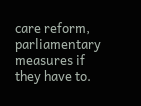care reform, parliamentary measures if they have to.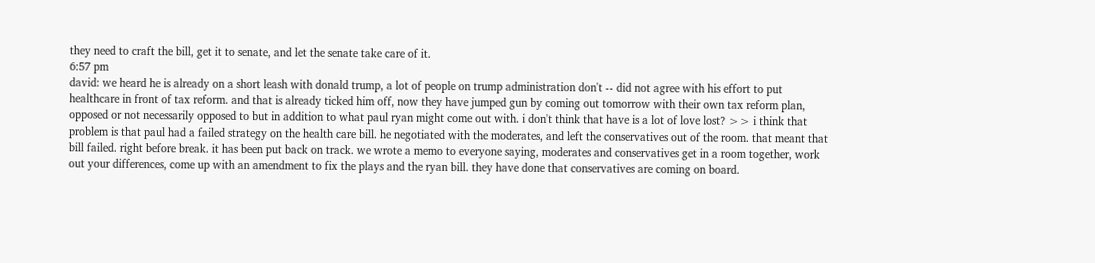they need to craft the bill, get it to senate, and let the senate take care of it.
6:57 pm
david: we heard he is already on a short leash with donald trump, a lot of people on trump administration don't -- did not agree with his effort to put healthcare in front of tax reform. and that is already ticked him off, now they have jumped gun by coming out tomorrow with their own tax reform plan, opposed or not necessarily opposed to but in addition to what paul ryan might come out with. i don't think that have is a lot of love lost? >> i think that problem is that paul had a failed strategy on the health care bill. he negotiated with the moderates, and left the conservatives out of the room. that meant that bill failed. right before break. it has been put back on track. we wrote a memo to everyone saying, moderates and conservatives get in a room together, work out your differences, come up with an amendment to fix the plays and the ryan bill. they have done that conservatives are coming on board.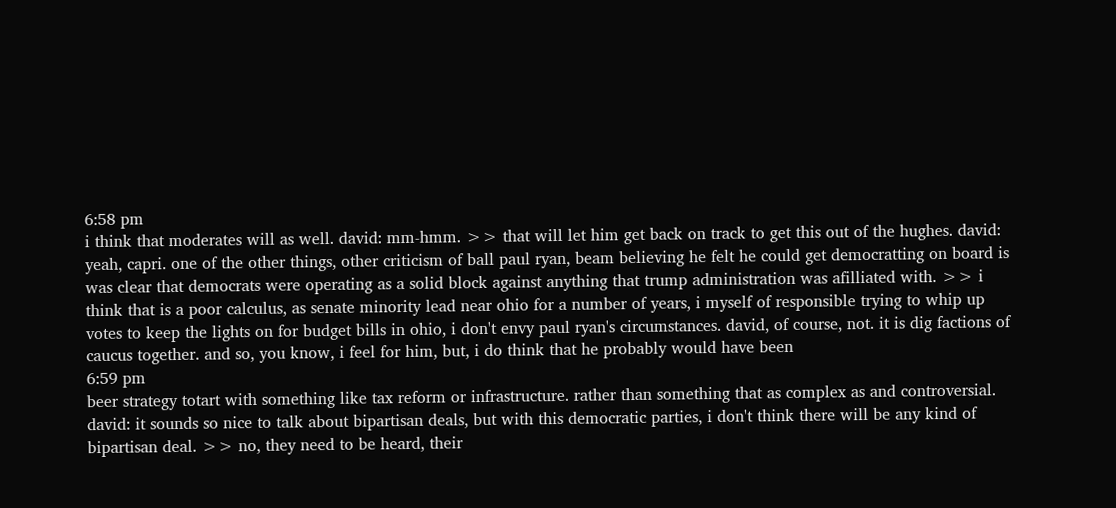6:58 pm
i think that moderates will as well. david: mm-hmm. >> that will let him get back on track to get this out of the hughes. david: yeah, capri. one of the other things, other criticism of ball paul ryan, beam believing he felt he could get democratting on board is was clear that democrats were operating as a solid block against anything that trump administration was afilliated with. >> i think that is a poor calculus, as senate minority lead near ohio for a number of years, i myself of responsible trying to whip up votes to keep the lights on for budget bills in ohio, i don't envy paul ryan's circumstances. david, of course, not. it is dig factions of caucus together. and so, you know, i feel for him, but, i do think that he probably would have been
6:59 pm
beer strategy totart with something like tax reform or infrastructure. rather than something that as complex as and controversial. david: it sounds so nice to talk about bipartisan deals, but with this democratic parties, i don't think there will be any kind of bipartisan deal. >> no, they need to be heard, their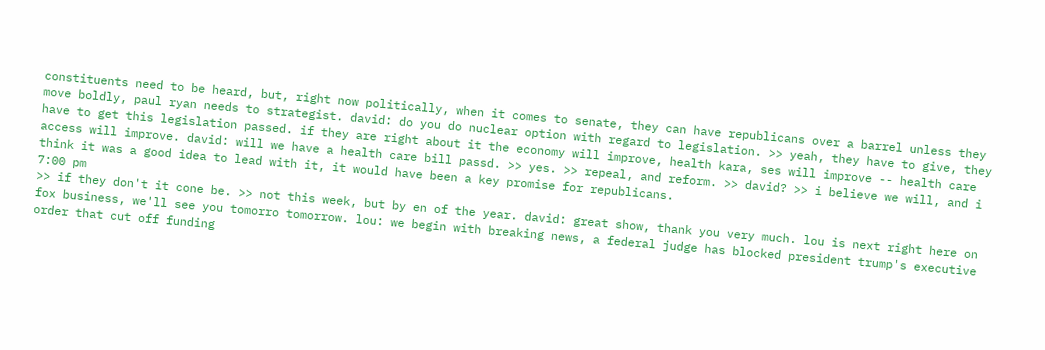constituents need to be heard, but, right now politically, when it comes to senate, they can have republicans over a barrel unless they move boldly, paul ryan needs to strategist. david: do you do nuclear option with regard to legislation. >> yeah, they have to give, they have to get this legislation passed. if they are right about it the economy will improve, health kara, ses will improve -- health care access will improve. david: will we have a health care bill passd. >> yes. >> repeal, and reform. >> david? >> i believe we will, and i think it was a good idea to lead with it, it would have been a key promise for republicans.
7:00 pm
>> if they don't it cone be. >> not this week, but by en of the year. david: great show, thank you very much. lou is next right here on fox business, we'll see you tomorro tomorrow. lou: we begin with breaking news, a federal judge has blocked president trump's executive order that cut off funding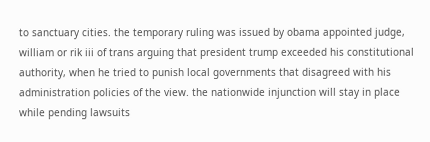to sanctuary cities. the temporary ruling was issued by obama appointed judge, william or rik iii of trans arguing that president trump exceeded his constitutional authority, when he tried to punish local governments that disagreed with his administration policies of the view. the nationwide injunction will stay in place while pending lawsuits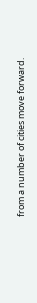from a number of cities move forward.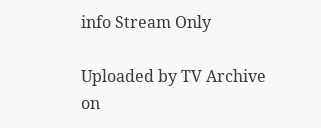info Stream Only

Uploaded by TV Archive on